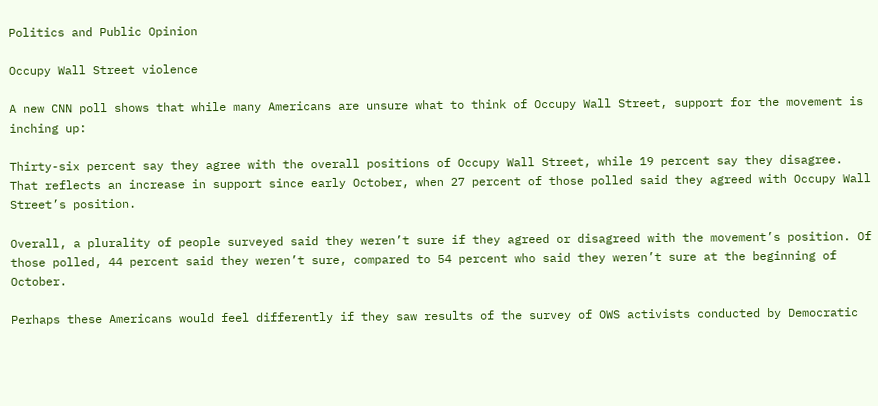Politics and Public Opinion

Occupy Wall Street violence

A new CNN poll shows that while many Americans are unsure what to think of Occupy Wall Street, support for the movement is inching up:

Thirty-six percent say they agree with the overall positions of Occupy Wall Street, while 19 percent say they disagree. That reflects an increase in support since early October, when 27 percent of those polled said they agreed with Occupy Wall Street’s position.

Overall, a plurality of people surveyed said they weren’t sure if they agreed or disagreed with the movement’s position. Of those polled, 44 percent said they weren’t sure, compared to 54 percent who said they weren’t sure at the beginning of October.

Perhaps these Americans would feel differently if they saw results of the survey of OWS activists conducted by Democratic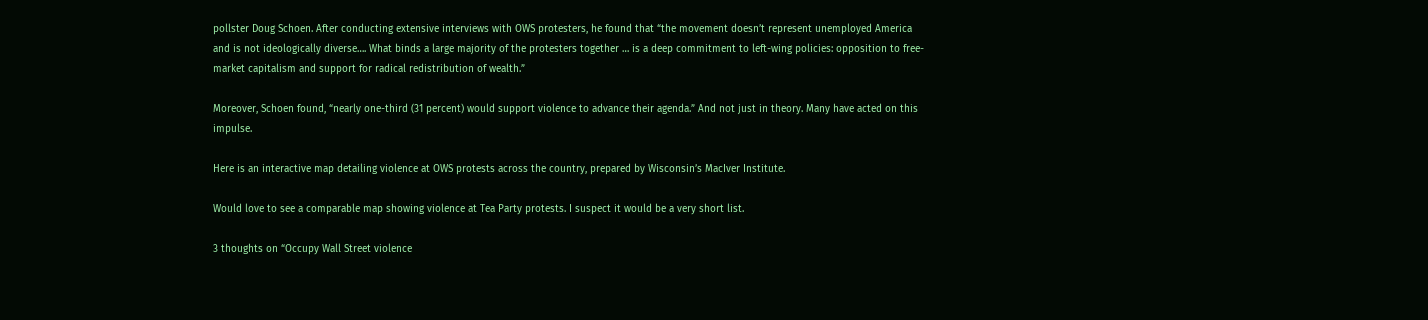pollster Doug Schoen. After conducting extensive interviews with OWS protesters, he found that “the movement doesn’t represent unemployed America and is not ideologically diverse…. What binds a large majority of the protesters together … is a deep commitment to left-wing policies: opposition to free-market capitalism and support for radical redistribution of wealth.”

Moreover, Schoen found, “nearly one-third (31 percent) would support violence to advance their agenda.” And not just in theory. Many have acted on this impulse.

Here is an interactive map detailing violence at OWS protests across the country, prepared by Wisconsin’s MacIver Institute.

Would love to see a comparable map showing violence at Tea Party protests. I suspect it would be a very short list.

3 thoughts on “Occupy Wall Street violence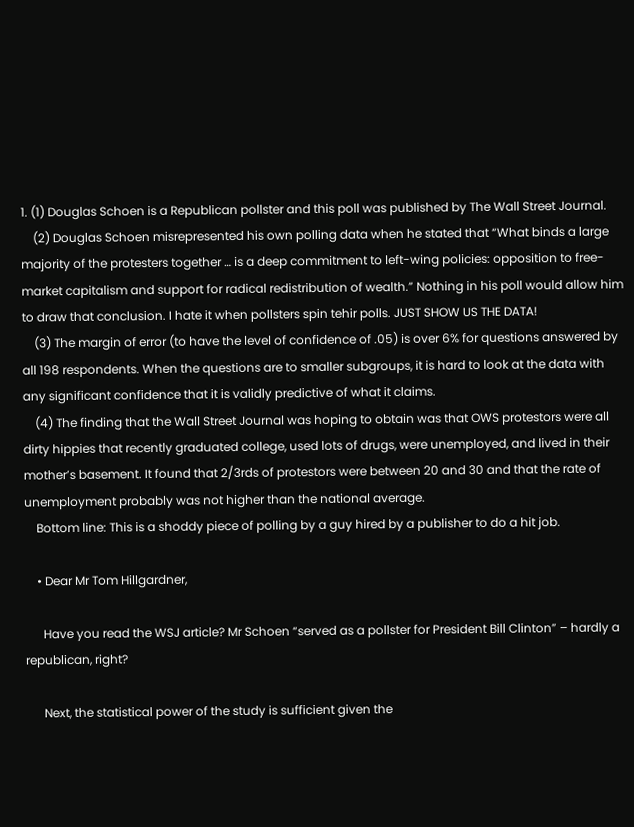1. (1) Douglas Schoen is a Republican pollster and this poll was published by The Wall Street Journal.
    (2) Douglas Schoen misrepresented his own polling data when he stated that “What binds a large majority of the protesters together … is a deep commitment to left-wing policies: opposition to free-market capitalism and support for radical redistribution of wealth.” Nothing in his poll would allow him to draw that conclusion. I hate it when pollsters spin tehir polls. JUST SHOW US THE DATA!
    (3) The margin of error (to have the level of confidence of .05) is over 6% for questions answered by all 198 respondents. When the questions are to smaller subgroups, it is hard to look at the data with any significant confidence that it is validly predictive of what it claims.
    (4) The finding that the Wall Street Journal was hoping to obtain was that OWS protestors were all dirty hippies that recently graduated college, used lots of drugs, were unemployed, and lived in their mother’s basement. It found that 2/3rds of protestors were between 20 and 30 and that the rate of unemployment probably was not higher than the national average.
    Bottom line: This is a shoddy piece of polling by a guy hired by a publisher to do a hit job.

    • Dear Mr Tom Hillgardner,

      Have you read the WSJ article? Mr Schoen “served as a pollster for President Bill Clinton” – hardly a republican, right?

      Next, the statistical power of the study is sufficient given the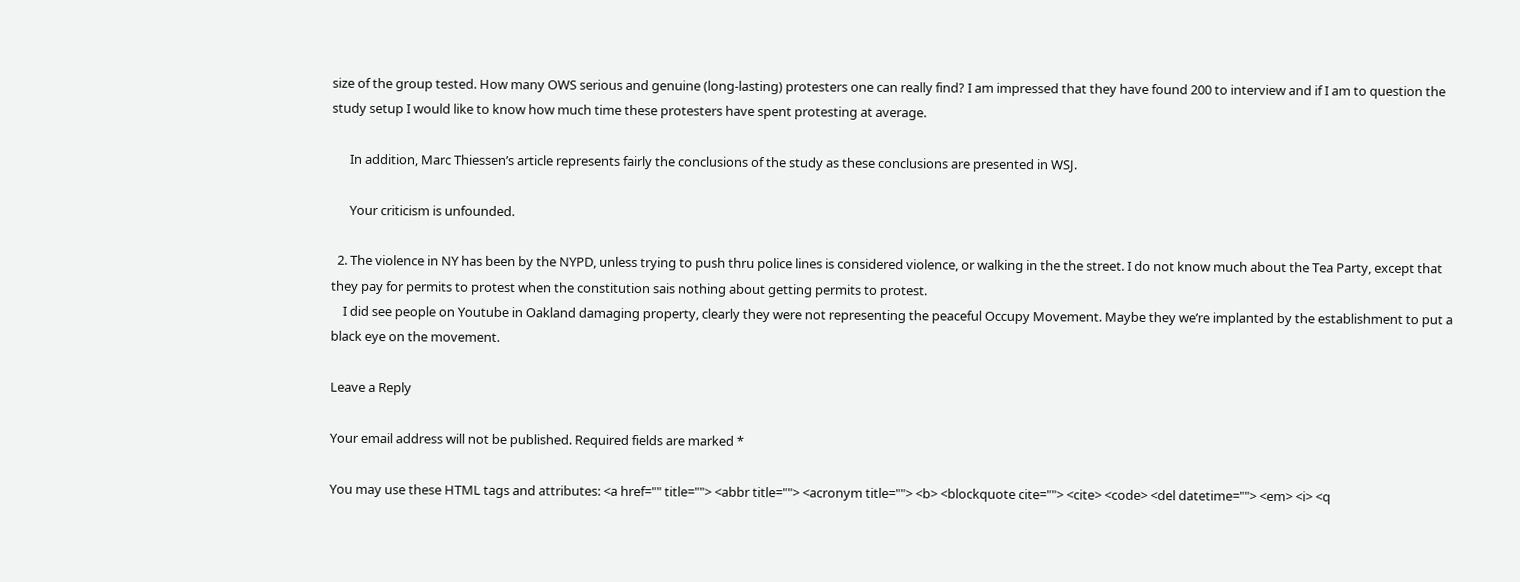size of the group tested. How many OWS serious and genuine (long-lasting) protesters one can really find? I am impressed that they have found 200 to interview and if I am to question the study setup I would like to know how much time these protesters have spent protesting at average.

      In addition, Marc Thiessen’s article represents fairly the conclusions of the study as these conclusions are presented in WSJ.

      Your criticism is unfounded.

  2. The violence in NY has been by the NYPD, unless trying to push thru police lines is considered violence, or walking in the the street. I do not know much about the Tea Party, except that they pay for permits to protest when the constitution sais nothing about getting permits to protest.
    I did see people on Youtube in Oakland damaging property, clearly they were not representing the peaceful Occupy Movement. Maybe they we’re implanted by the establishment to put a black eye on the movement.

Leave a Reply

Your email address will not be published. Required fields are marked *

You may use these HTML tags and attributes: <a href="" title=""> <abbr title=""> <acronym title=""> <b> <blockquote cite=""> <cite> <code> <del datetime=""> <em> <i> <q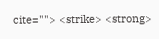cite=""> <strike> <strong>